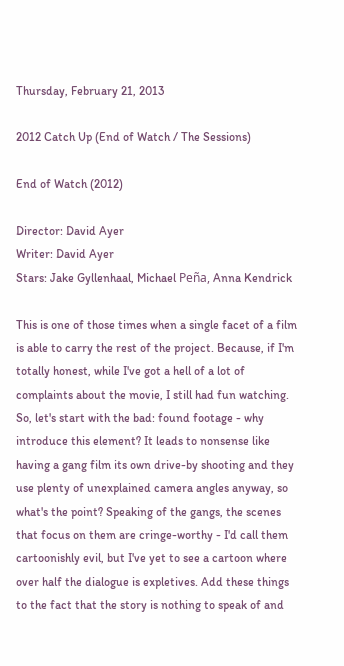Thursday, February 21, 2013

2012 Catch Up (End of Watch / The Sessions)

End of Watch (2012)

Director: David Ayer
Writer: David Ayer
Stars: Jake Gyllenhaal, Michael Peña, Anna Kendrick

This is one of those times when a single facet of a film is able to carry the rest of the project. Because, if I'm totally honest, while I've got a hell of a lot of complaints about the movie, I still had fun watching. So, let's start with the bad: found footage - why introduce this element? It leads to nonsense like having a gang film its own drive-by shooting and they use plenty of unexplained camera angles anyway, so what's the point? Speaking of the gangs, the scenes that focus on them are cringe-worthy - I'd call them cartoonishly evil, but I've yet to see a cartoon where over half the dialogue is expletives. Add these things to the fact that the story is nothing to speak of and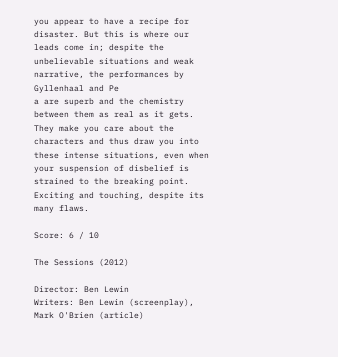you appear to have a recipe for disaster. But this is where our leads come in; despite the unbelievable situations and weak narrative, the performances by Gyllenhaal and Pe
a are superb and the chemistry between them as real as it gets. They make you care about the characters and thus draw you into these intense situations, even when your suspension of disbelief is strained to the breaking point. Exciting and touching, despite its many flaws.

Score: 6 / 10

The Sessions (2012)

Director: Ben Lewin
Writers: Ben Lewin (screenplay), Mark O'Brien (article)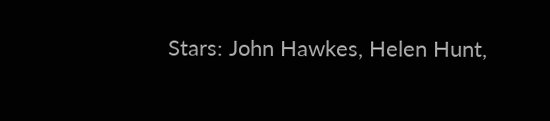Stars: John Hawkes, Helen Hunt,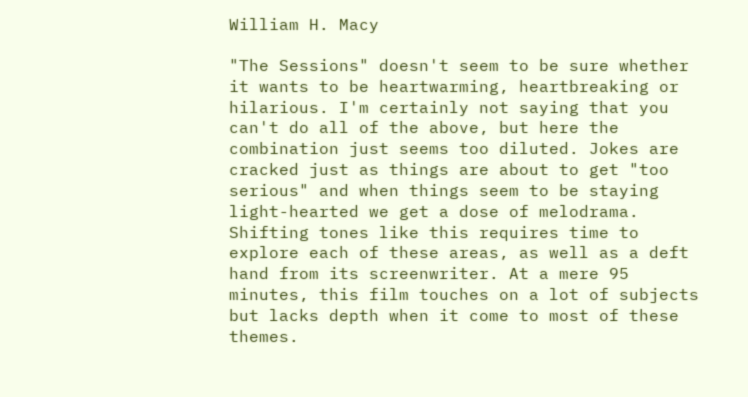William H. Macy

"The Sessions" doesn't seem to be sure whether it wants to be heartwarming, heartbreaking or hilarious. I'm certainly not saying that you can't do all of the above, but here the combination just seems too diluted. Jokes are cracked just as things are about to get "too serious" and when things seem to be staying light-hearted we get a dose of melodrama. Shifting tones like this requires time to explore each of these areas, as well as a deft hand from its screenwriter. At a mere 95 minutes, this film touches on a lot of subjects but lacks depth when it come to most of these themes.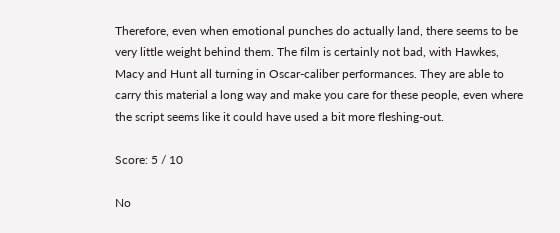Therefore, even when emotional punches do actually land, there seems to be very little weight behind them. The film is certainly not bad, with Hawkes, Macy and Hunt all turning in Oscar-caliber performances. They are able to carry this material a long way and make you care for these people, even where the script seems like it could have used a bit more fleshing-out.

Score: 5 / 10

No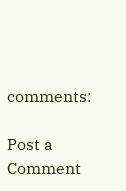comments:

Post a Comment